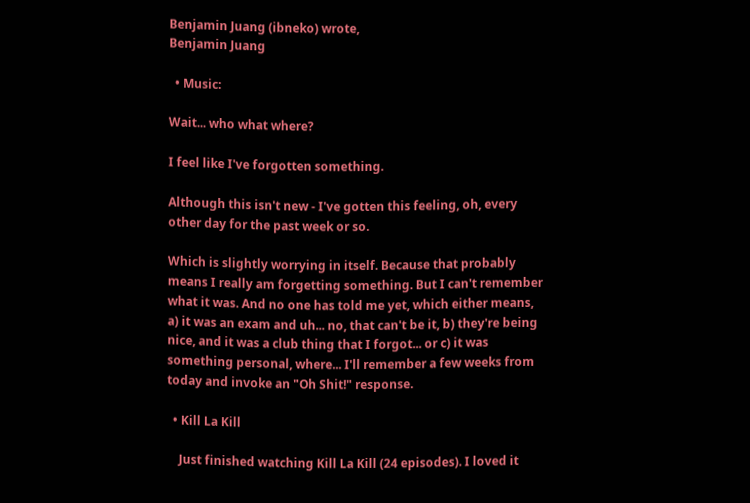Benjamin Juang (ibneko) wrote,
Benjamin Juang

  • Music:

Wait... who what where?

I feel like I've forgotten something.

Although this isn't new - I've gotten this feeling, oh, every other day for the past week or so.

Which is slightly worrying in itself. Because that probably means I really am forgetting something. But I can't remember what it was. And no one has told me yet, which either means, a) it was an exam and uh... no, that can't be it, b) they're being nice, and it was a club thing that I forgot... or c) it was something personal, where... I'll remember a few weeks from today and invoke an "Oh Shit!" response.

  • Kill La Kill

    Just finished watching Kill La Kill (24 episodes). I loved it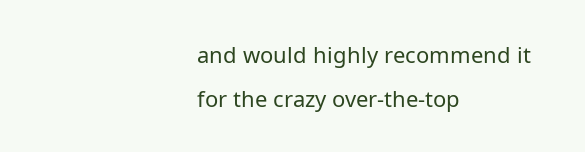and would highly recommend it for the crazy over-the-top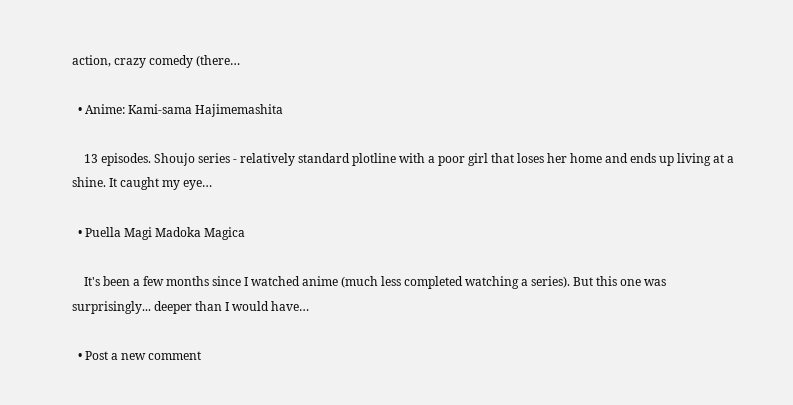action, crazy comedy (there…

  • Anime: Kami-sama Hajimemashita

    13 episodes. Shoujo series - relatively standard plotline with a poor girl that loses her home and ends up living at a shine. It caught my eye…

  • Puella Magi Madoka Magica

    It's been a few months since I watched anime (much less completed watching a series). But this one was surprisingly... deeper than I would have…

  • Post a new comment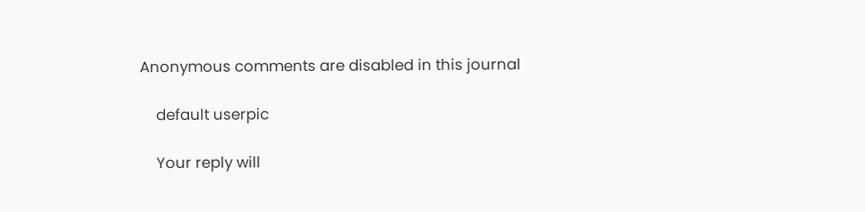Anonymous comments are disabled in this journal

    default userpic

    Your reply will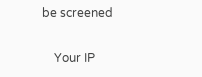be screened

    Your IP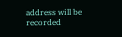address will be recorded